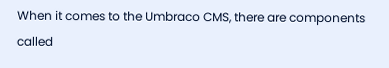When it comes to the Umbraco CMS, there are components called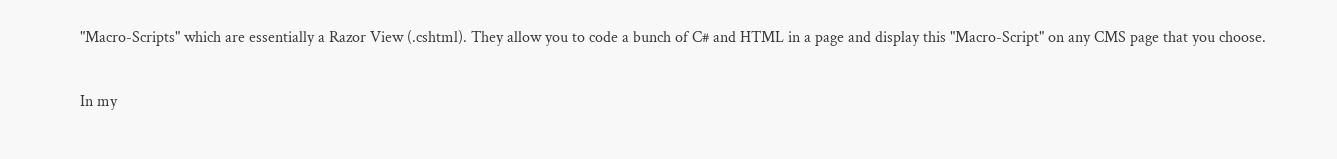"Macro-Scripts" which are essentially a Razor View (.cshtml). They allow you to code a bunch of C# and HTML in a page and display this "Macro-Script" on any CMS page that you choose.

In my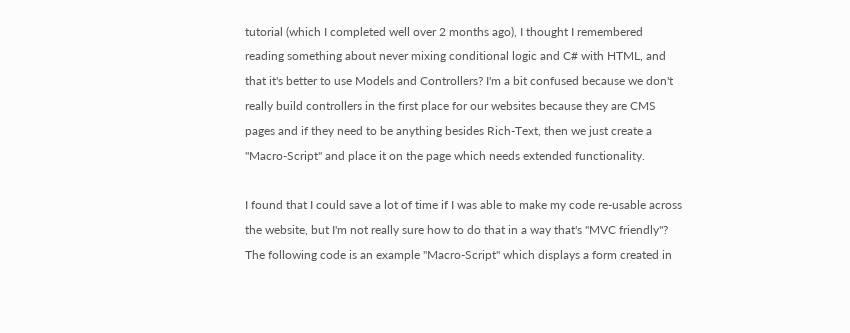tutorial (which I completed well over 2 months ago), I thought I remembered reading something about never mixing conditional logic and C# with HTML, and that it's better to use Models and Controllers? I'm a bit confused because we don't really build controllers in the first place for our websites because they are CMS pages and if they need to be anything besides Rich-Text, then we just create a "Macro-Script" and place it on the page which needs extended functionality.

I found that I could save a lot of time if I was able to make my code re-usable across the website, but I'm not really sure how to do that in a way that's "MVC friendly"? The following code is an example "Macro-Script" which displays a form created in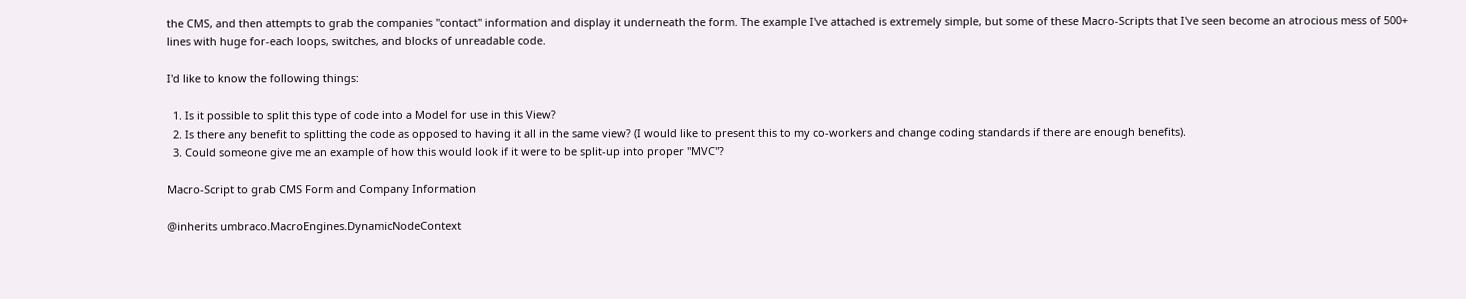the CMS, and then attempts to grab the companies "contact" information and display it underneath the form. The example I've attached is extremely simple, but some of these Macro-Scripts that I've seen become an atrocious mess of 500+ lines with huge for-each loops, switches, and blocks of unreadable code.

I'd like to know the following things:

  1. Is it possible to split this type of code into a Model for use in this View?
  2. Is there any benefit to splitting the code as opposed to having it all in the same view? (I would like to present this to my co-workers and change coding standards if there are enough benefits).
  3. Could someone give me an example of how this would look if it were to be split-up into proper "MVC"?

Macro-Script to grab CMS Form and Company Information

@inherits umbraco.MacroEngines.DynamicNodeContext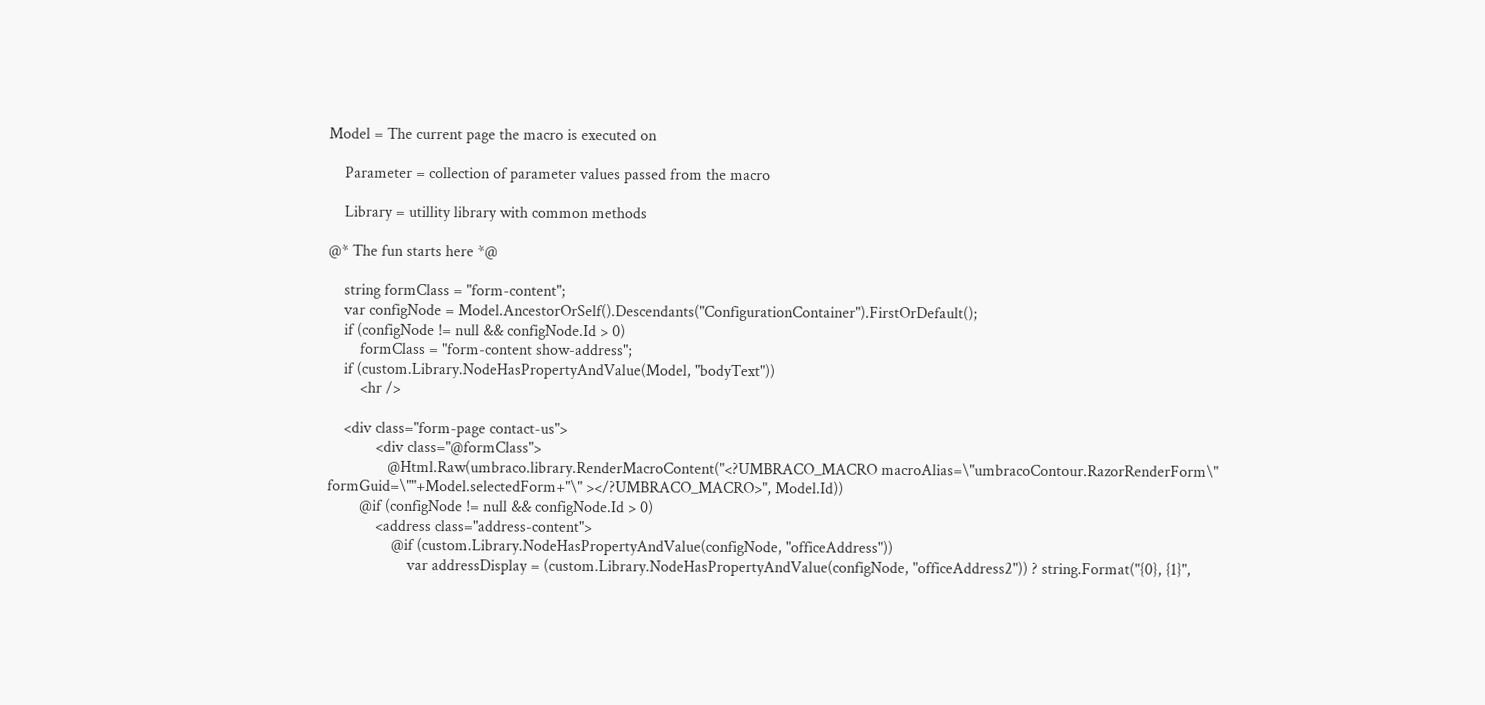Model = The current page the macro is executed on

    Parameter = collection of parameter values passed from the macro

    Library = utillity library with common methods

@* The fun starts here *@

    string formClass = "form-content";
    var configNode = Model.AncestorOrSelf().Descendants("ConfigurationContainer").FirstOrDefault();
    if (configNode != null && configNode.Id > 0)
        formClass = "form-content show-address";
    if (custom.Library.NodeHasPropertyAndValue(Model, "bodyText"))
        <hr />

    <div class="form-page contact-us">
            <div class="@formClass">
               @Html.Raw(umbraco.library.RenderMacroContent("<?UMBRACO_MACRO macroAlias=\"umbracoContour.RazorRenderForm\" formGuid=\""+Model.selectedForm+"\" ></?UMBRACO_MACRO>", Model.Id))
        @if (configNode != null && configNode.Id > 0)
            <address class="address-content">
                @if (custom.Library.NodeHasPropertyAndValue(configNode, "officeAddress"))
                    var addressDisplay = (custom.Library.NodeHasPropertyAndValue(configNode, "officeAddress2")) ? string.Format("{0}, {1}",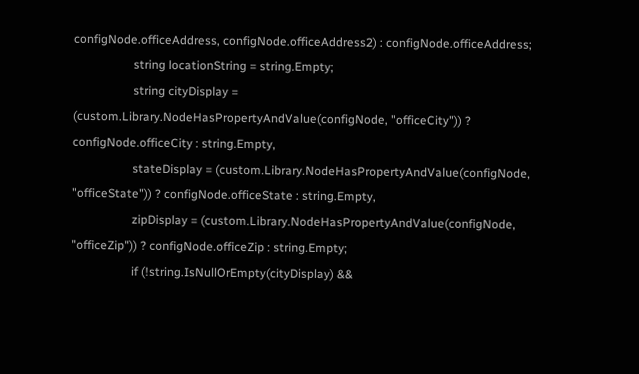configNode.officeAddress, configNode.officeAddress2) : configNode.officeAddress;
                    string locationString = string.Empty;
                    string cityDisplay = (custom.Library.NodeHasPropertyAndValue(configNode, "officeCity")) ? configNode.officeCity : string.Empty,
                    stateDisplay = (custom.Library.NodeHasPropertyAndValue(configNode, "officeState")) ? configNode.officeState : string.Empty,
                    zipDisplay = (custom.Library.NodeHasPropertyAndValue(configNode, "officeZip")) ? configNode.officeZip : string.Empty;
                    if (!string.IsNullOrEmpty(cityDisplay) &&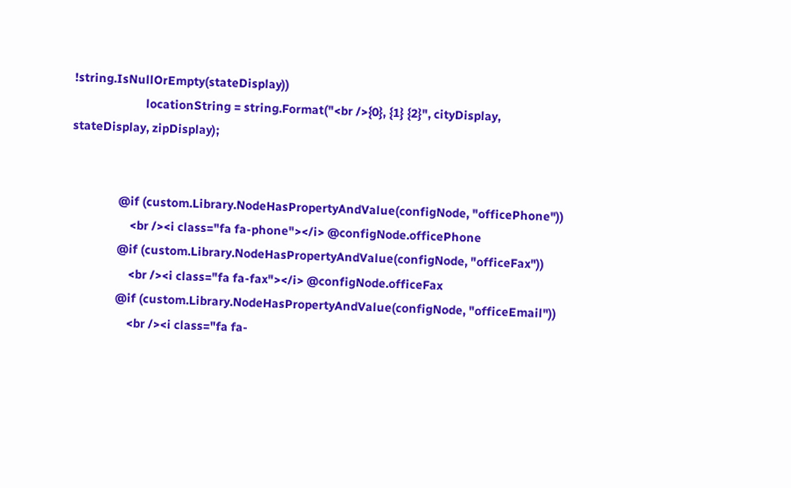!string.IsNullOrEmpty(stateDisplay))
                        locationString = string.Format("<br />{0}, {1} {2}", cityDisplay, stateDisplay, zipDisplay);


                @if (custom.Library.NodeHasPropertyAndValue(configNode, "officePhone"))
                    <br /><i class="fa fa-phone"></i> @configNode.officePhone
                @if (custom.Library.NodeHasPropertyAndValue(configNode, "officeFax"))
                    <br /><i class="fa fa-fax"></i> @configNode.officeFax
                @if (custom.Library.NodeHasPropertyAndValue(configNode, "officeEmail"))
                    <br /><i class="fa fa-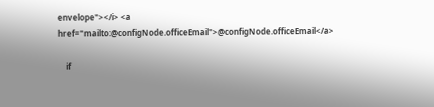envelope"></i> <a href="mailto:@configNode.officeEmail">@configNode.officeEmail</a>

    if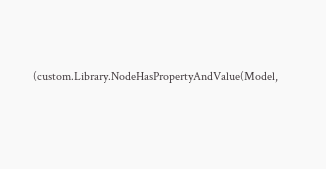(custom.Library.NodeHasPropertyAndValue(Model,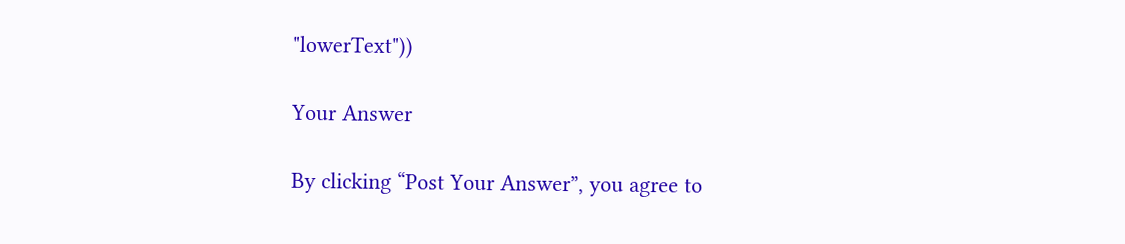"lowerText"))

Your Answer

By clicking “Post Your Answer”, you agree to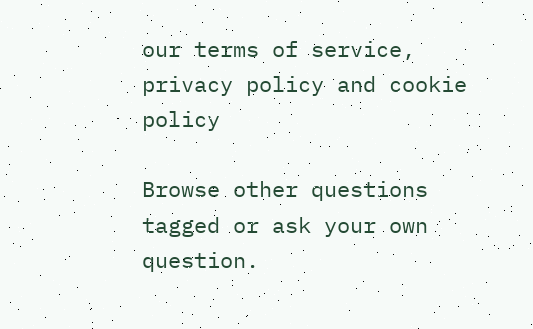our terms of service, privacy policy and cookie policy

Browse other questions tagged or ask your own question.